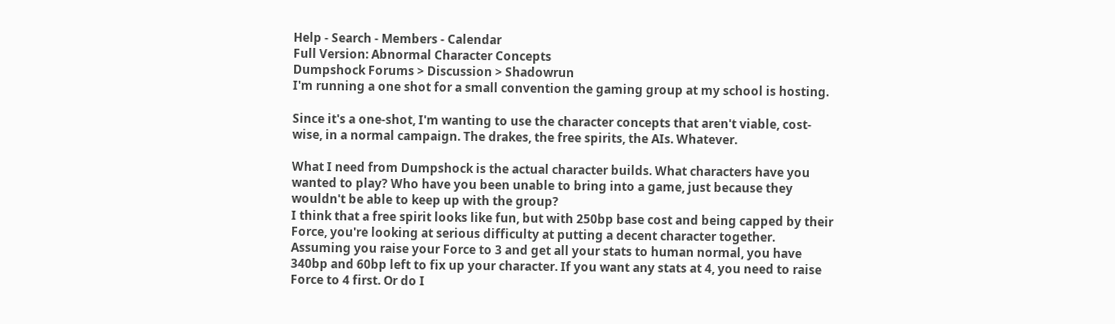Help - Search - Members - Calendar
Full Version: Abnormal Character Concepts
Dumpshock Forums > Discussion > Shadowrun
I'm running a one shot for a small convention the gaming group at my school is hosting.

Since it's a one-shot, I'm wanting to use the character concepts that aren't viable, cost-wise, in a normal campaign. The drakes, the free spirits, the AIs. Whatever.

What I need from Dumpshock is the actual character builds. What characters have you wanted to play? Who have you been unable to bring into a game, just because they wouldn't be able to keep up with the group?
I think that a free spirit looks like fun, but with 250bp base cost and being capped by their Force, you're looking at serious difficulty at putting a decent character together. Assuming you raise your Force to 3 and get all your stats to human normal, you have 340bp and 60bp left to fix up your character. If you want any stats at 4, you need to raise Force to 4 first. Or do I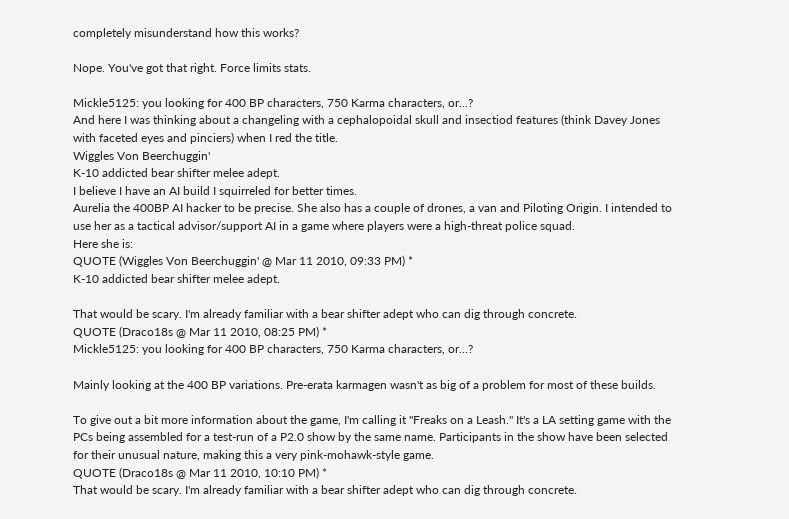completely misunderstand how this works?

Nope. You've got that right. Force limits stats.

Mickle5125: you looking for 400 BP characters, 750 Karma characters, or...?
And here I was thinking about a changeling with a cephalopoidal skull and insectiod features (think Davey Jones with faceted eyes and pinciers) when I red the title.
Wiggles Von Beerchuggin'
K-10 addicted bear shifter melee adept.
I believe I have an AI build I squirreled for better times.
Aurelia the 400BP AI hacker to be precise. She also has a couple of drones, a van and Piloting Origin. I intended to use her as a tactical advisor/support AI in a game where players were a high-threat police squad.
Here she is:
QUOTE (Wiggles Von Beerchuggin' @ Mar 11 2010, 09:33 PM) *
K-10 addicted bear shifter melee adept.

That would be scary. I'm already familiar with a bear shifter adept who can dig through concrete.
QUOTE (Draco18s @ Mar 11 2010, 08:25 PM) *
Mickle5125: you looking for 400 BP characters, 750 Karma characters, or...?

Mainly looking at the 400 BP variations. Pre-erata karmagen wasn't as big of a problem for most of these builds.

To give out a bit more information about the game, I'm calling it "Freaks on a Leash." It's a LA setting game with the PCs being assembled for a test-run of a P2.0 show by the same name. Participants in the show have been selected for their unusual nature, making this a very pink-mohawk-style game.
QUOTE (Draco18s @ Mar 11 2010, 10:10 PM) *
That would be scary. I'm already familiar with a bear shifter adept who can dig through concrete.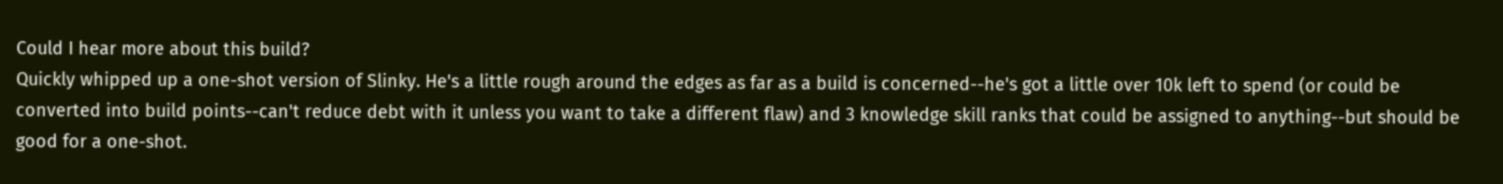Could I hear more about this build?
Quickly whipped up a one-shot version of Slinky. He's a little rough around the edges as far as a build is concerned--he's got a little over 10k left to spend (or could be converted into build points--can't reduce debt with it unless you want to take a different flaw) and 3 knowledge skill ranks that could be assigned to anything--but should be good for a one-shot.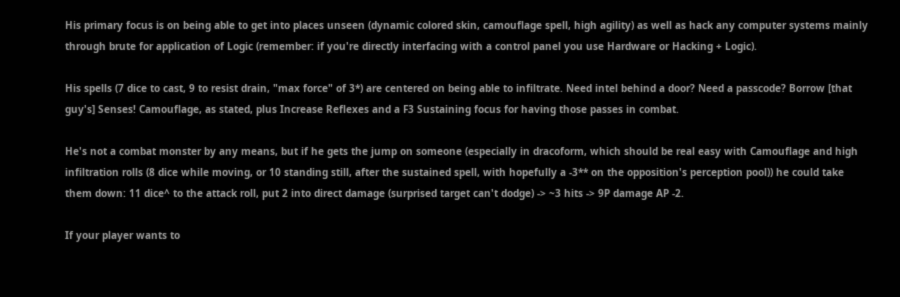His primary focus is on being able to get into places unseen (dynamic colored skin, camouflage spell, high agility) as well as hack any computer systems mainly through brute for application of Logic (remember: if you're directly interfacing with a control panel you use Hardware or Hacking + Logic).

His spells (7 dice to cast, 9 to resist drain, "max force" of 3*) are centered on being able to infiltrate. Need intel behind a door? Need a passcode? Borrow [that guy's] Senses! Camouflage, as stated, plus Increase Reflexes and a F3 Sustaining focus for having those passes in combat.

He's not a combat monster by any means, but if he gets the jump on someone (especially in dracoform, which should be real easy with Camouflage and high infiltration rolls (8 dice while moving, or 10 standing still, after the sustained spell, with hopefully a -3** on the opposition's perception pool)) he could take them down: 11 dice^ to the attack roll, put 2 into direct damage (surprised target can't dodge) -> ~3 hits -> 9P damage AP -2.

If your player wants to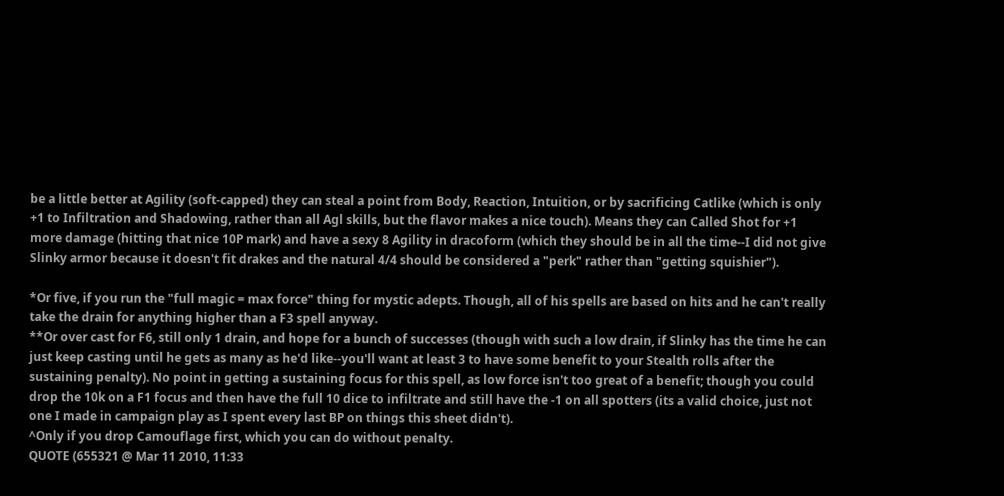be a little better at Agility (soft-capped) they can steal a point from Body, Reaction, Intuition, or by sacrificing Catlike (which is only +1 to Infiltration and Shadowing, rather than all Agl skills, but the flavor makes a nice touch). Means they can Called Shot for +1 more damage (hitting that nice 10P mark) and have a sexy 8 Agility in dracoform (which they should be in all the time--I did not give Slinky armor because it doesn't fit drakes and the natural 4/4 should be considered a "perk" rather than "getting squishier").

*Or five, if you run the "full magic = max force" thing for mystic adepts. Though, all of his spells are based on hits and he can't really take the drain for anything higher than a F3 spell anyway.
**Or over cast for F6, still only 1 drain, and hope for a bunch of successes (though with such a low drain, if Slinky has the time he can just keep casting until he gets as many as he'd like--you'll want at least 3 to have some benefit to your Stealth rolls after the sustaining penalty). No point in getting a sustaining focus for this spell, as low force isn't too great of a benefit; though you could drop the 10k on a F1 focus and then have the full 10 dice to infiltrate and still have the -1 on all spotters (its a valid choice, just not one I made in campaign play as I spent every last BP on things this sheet didn't).
^Only if you drop Camouflage first, which you can do without penalty.
QUOTE (655321 @ Mar 11 2010, 11:33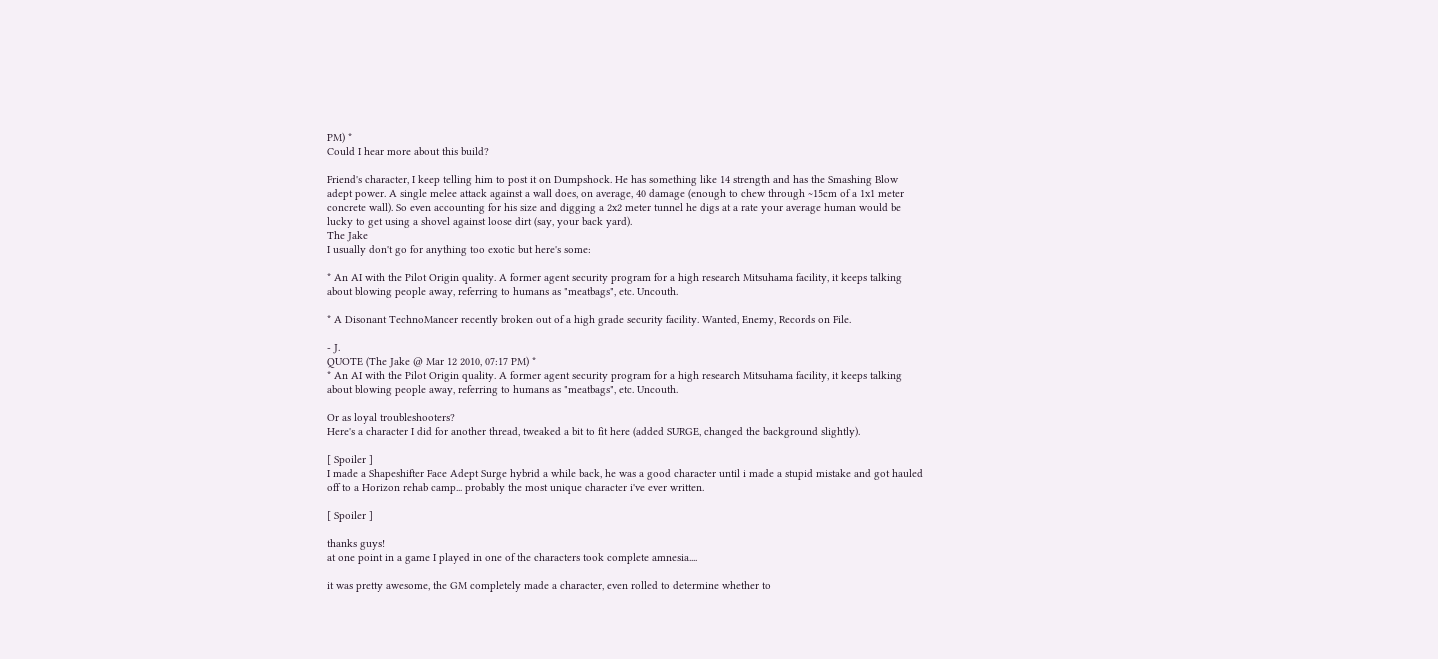PM) *
Could I hear more about this build?

Friend's character, I keep telling him to post it on Dumpshock. He has something like 14 strength and has the Smashing Blow adept power. A single melee attack against a wall does, on average, 40 damage (enough to chew through ~15cm of a 1x1 meter concrete wall). So even accounting for his size and digging a 2x2 meter tunnel he digs at a rate your average human would be lucky to get using a shovel against loose dirt (say, your back yard).
The Jake
I usually don't go for anything too exotic but here's some:

* An AI with the Pilot Origin quality. A former agent security program for a high research Mitsuhama facility, it keeps talking about blowing people away, referring to humans as "meatbags", etc. Uncouth.

* A Disonant TechnoMancer recently broken out of a high grade security facility. Wanted, Enemy, Records on File.

- J.
QUOTE (The Jake @ Mar 12 2010, 07:17 PM) *
* An AI with the Pilot Origin quality. A former agent security program for a high research Mitsuhama facility, it keeps talking about blowing people away, referring to humans as "meatbags", etc. Uncouth.

Or as loyal troubleshooters?
Here's a character I did for another thread, tweaked a bit to fit here (added SURGE, changed the background slightly).

[ Spoiler ]
I made a Shapeshifter Face Adept Surge hybrid a while back, he was a good character until i made a stupid mistake and got hauled off to a Horizon rehab camp... probably the most unique character i've ever written.

[ Spoiler ]

thanks guys!
at one point in a game I played in one of the characters took complete amnesia....

it was pretty awesome, the GM completely made a character, even rolled to determine whether to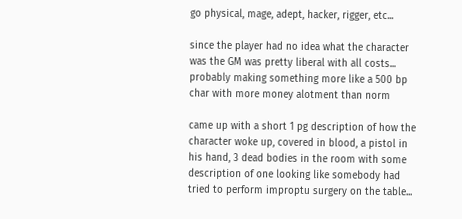go physical, mage, adept, hacker, rigger, etc...

since the player had no idea what the character was the GM was pretty liberal with all costs... probably making something more like a 500 bp char with more money alotment than norm

came up with a short 1 pg description of how the character woke up, covered in blood, a pistol in his hand, 3 dead bodies in the room with some description of one looking like somebody had tried to perform improptu surgery on the table...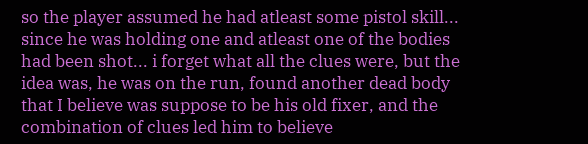so the player assumed he had atleast some pistol skill... since he was holding one and atleast one of the bodies had been shot... i forget what all the clues were, but the idea was, he was on the run, found another dead body that I believe was suppose to be his old fixer, and the combination of clues led him to believe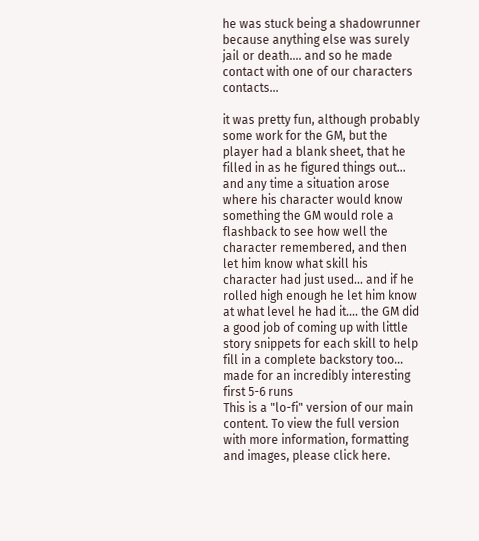he was stuck being a shadowrunner because anything else was surely jail or death.... and so he made contact with one of our characters contacts...

it was pretty fun, although probably some work for the GM, but the player had a blank sheet, that he filled in as he figured things out... and any time a situation arose where his character would know something the GM would role a flashback to see how well the character remembered, and then let him know what skill his character had just used... and if he rolled high enough he let him know at what level he had it.... the GM did a good job of coming up with little story snippets for each skill to help fill in a complete backstory too... made for an incredibly interesting first 5-6 runs
This is a "lo-fi" version of our main content. To view the full version with more information, formatting and images, please click here.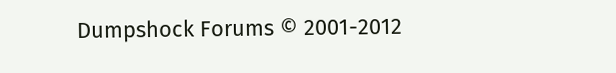Dumpshock Forums © 2001-2012